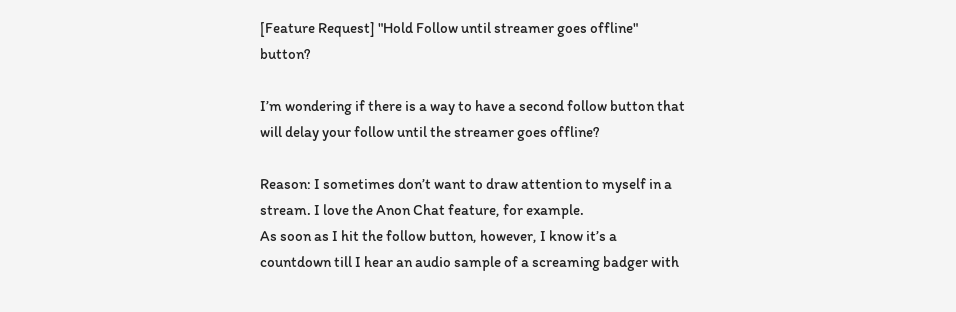[Feature Request] "Hold Follow until streamer goes offline" button?

I’m wondering if there is a way to have a second follow button that will delay your follow until the streamer goes offline?

Reason: I sometimes don’t want to draw attention to myself in a stream. I love the Anon Chat feature, for example.
As soon as I hit the follow button, however, I know it’s a countdown till I hear an audio sample of a screaming badger with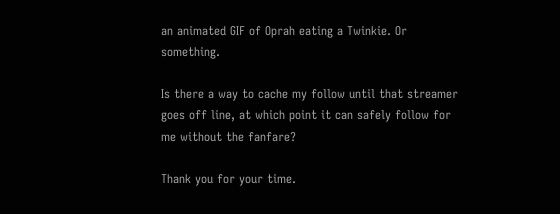an animated GIF of Oprah eating a Twinkie. Or something.

Is there a way to cache my follow until that streamer goes off line, at which point it can safely follow for me without the fanfare?

Thank you for your time.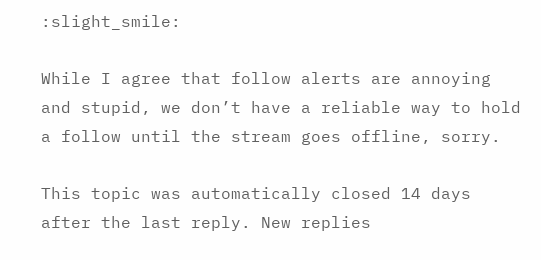:slight_smile:

While I agree that follow alerts are annoying and stupid, we don’t have a reliable way to hold a follow until the stream goes offline, sorry.

This topic was automatically closed 14 days after the last reply. New replies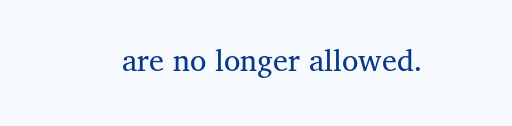are no longer allowed.